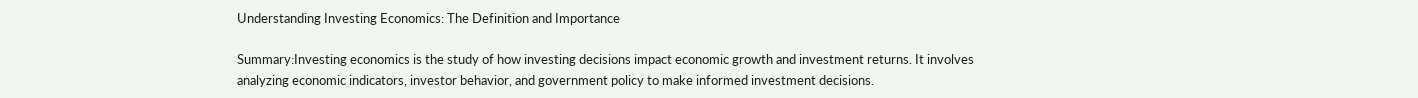Understanding Investing Economics: The Definition and Importance

Summary:Investing economics is the study of how investing decisions impact economic growth and investment returns. It involves analyzing economic indicators, investor behavior, and government policy to make informed investment decisions.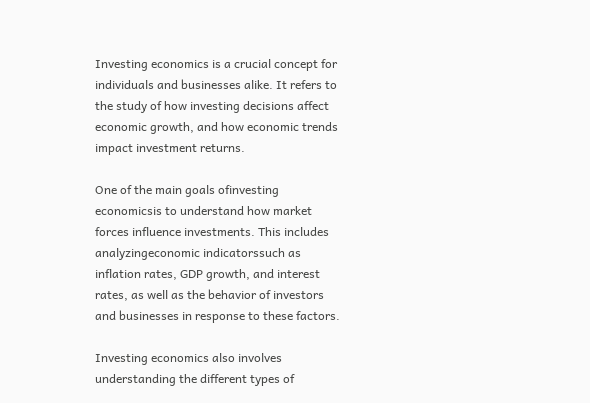Investing economics is a crucial concept for individuals and businesses alike. It refers to the study of how investing decisions affect economic growth, and how economic trends impact investment returns.

One of the main goals ofinvesting economicsis to understand how market forces influence investments. This includes analyzingeconomic indicatorssuch as inflation rates, GDP growth, and interest rates, as well as the behavior of investors and businesses in response to these factors.

Investing economics also involves understanding the different types of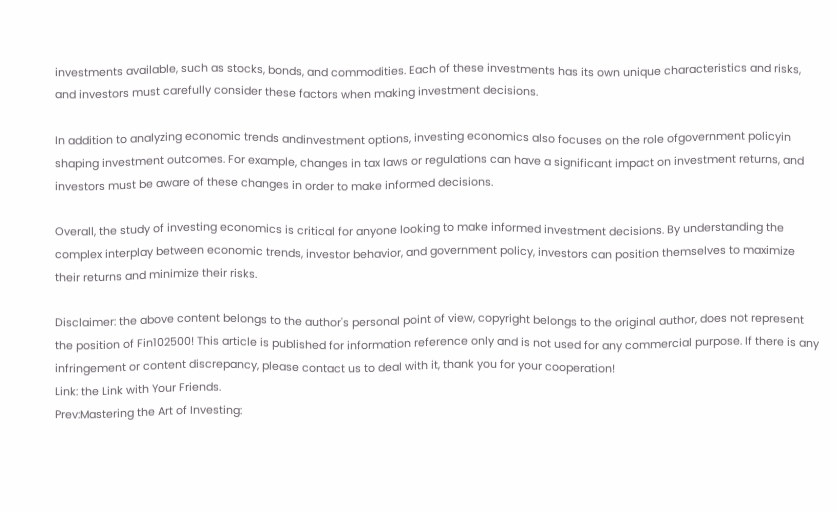investments available, such as stocks, bonds, and commodities. Each of these investments has its own unique characteristics and risks, and investors must carefully consider these factors when making investment decisions.

In addition to analyzing economic trends andinvestment options, investing economics also focuses on the role ofgovernment policyin shaping investment outcomes. For example, changes in tax laws or regulations can have a significant impact on investment returns, and investors must be aware of these changes in order to make informed decisions.

Overall, the study of investing economics is critical for anyone looking to make informed investment decisions. By understanding the complex interplay between economic trends, investor behavior, and government policy, investors can position themselves to maximize their returns and minimize their risks.

Disclaimer: the above content belongs to the author's personal point of view, copyright belongs to the original author, does not represent the position of Fin102500! This article is published for information reference only and is not used for any commercial purpose. If there is any infringement or content discrepancy, please contact us to deal with it, thank you for your cooperation!
Link: the Link with Your Friends.
Prev:Mastering the Art of Investing: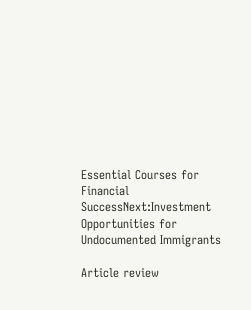Essential Courses for Financial SuccessNext:Investment Opportunities for Undocumented Immigrants

Article review